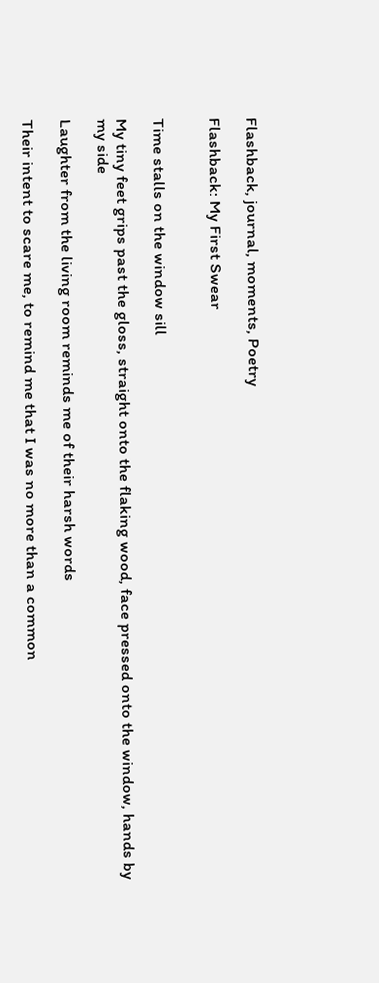Flashback, journal, moments, Poetry

Flashback: My First Swear


Time stalls on the window sill

My tiny feet grips past the gloss, straight onto the flaking wood, face pressed onto the window, hands by my side

Laughter from the living room reminds me of their harsh words

Their intent to scare me, to remind me that I was no more than a common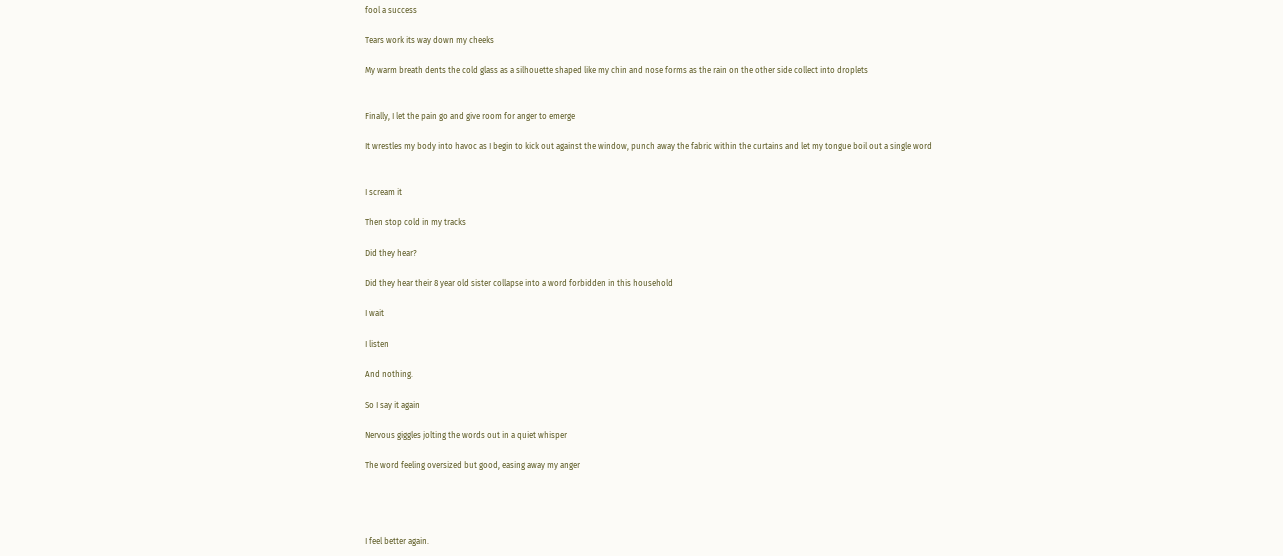fool a success

Tears work its way down my cheeks

My warm breath dents the cold glass as a silhouette shaped like my chin and nose forms as the rain on the other side collect into droplets


Finally, I let the pain go and give room for anger to emerge

It wrestles my body into havoc as I begin to kick out against the window, punch away the fabric within the curtains and let my tongue boil out a single word


I scream it

Then stop cold in my tracks

Did they hear?

Did they hear their 8 year old sister collapse into a word forbidden in this household

I wait

I listen

And nothing.

So I say it again

Nervous giggles jolting the words out in a quiet whisper

The word feeling oversized but good, easing away my anger




I feel better again.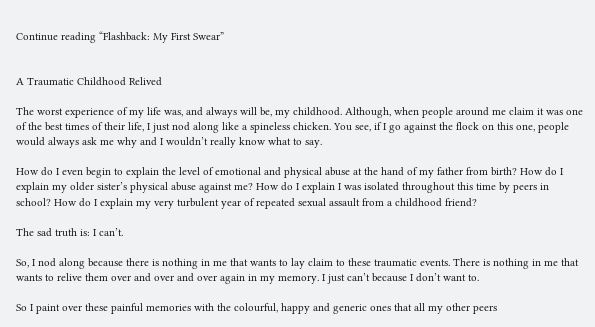Continue reading “Flashback: My First Swear”


A Traumatic Childhood Relived

The worst experience of my life was, and always will be, my childhood. Although, when people around me claim it was one of the best times of their life, I just nod along like a spineless chicken. You see, if I go against the flock on this one, people would always ask me why and I wouldn’t really know what to say.

How do I even begin to explain the level of emotional and physical abuse at the hand of my father from birth? How do I explain my older sister’s physical abuse against me? How do I explain I was isolated throughout this time by peers in school? How do I explain my very turbulent year of repeated sexual assault from a childhood friend?

The sad truth is: I can’t.

So, I nod along because there is nothing in me that wants to lay claim to these traumatic events. There is nothing in me that wants to relive them over and over and over again in my memory. I just can’t because I don’t want to.

So I paint over these painful memories with the colourful, happy and generic ones that all my other peers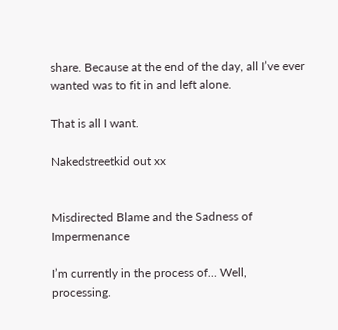share. Because at the end of the day, all I’ve ever wanted was to fit in and left alone.

That is all I want.

Nakedstreetkid out xx


Misdirected Blame and the Sadness of Impermenance

I’m currently in the process of… Well, processing.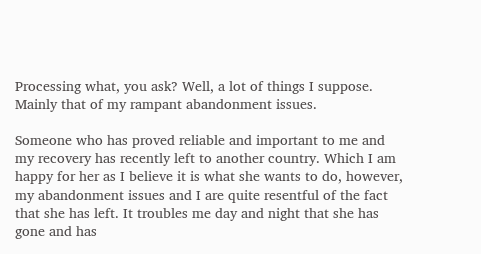Processing what, you ask? Well, a lot of things I suppose. Mainly that of my rampant abandonment issues.

Someone who has proved reliable and important to me and my recovery has recently left to another country. Which I am happy for her as I believe it is what she wants to do, however, my abandonment issues and I are quite resentful of the fact that she has left. It troubles me day and night that she has gone and has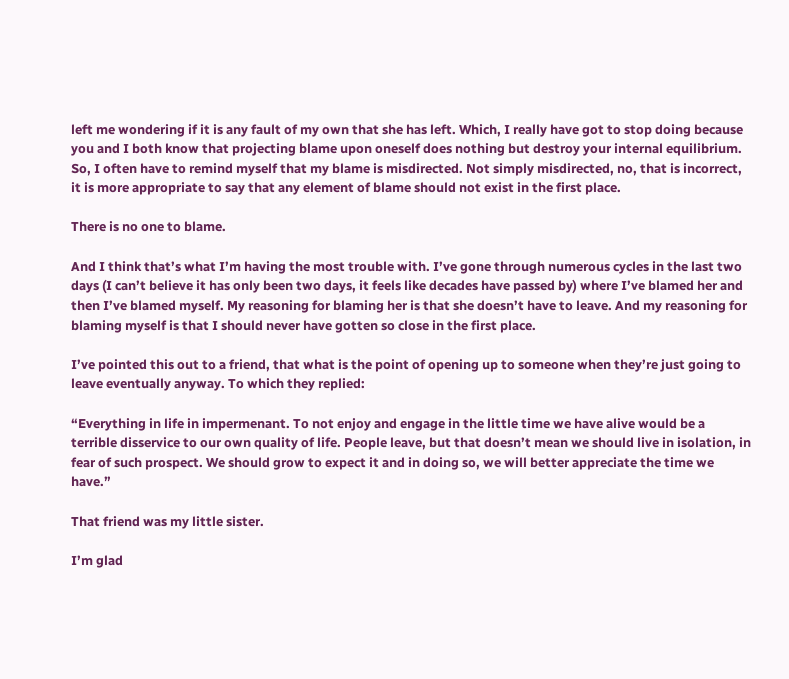left me wondering if it is any fault of my own that she has left. Which, I really have got to stop doing because you and I both know that projecting blame upon oneself does nothing but destroy your internal equilibrium. So, I often have to remind myself that my blame is misdirected. Not simply misdirected, no, that is incorrect, it is more appropriate to say that any element of blame should not exist in the first place.

There is no one to blame.

And I think that’s what I’m having the most trouble with. I’ve gone through numerous cycles in the last two days (I can’t believe it has only been two days, it feels like decades have passed by) where I’ve blamed her and then I’ve blamed myself. My reasoning for blaming her is that she doesn’t have to leave. And my reasoning for blaming myself is that I should never have gotten so close in the first place.

I’ve pointed this out to a friend, that what is the point of opening up to someone when they’re just going to leave eventually anyway. To which they replied:

“Everything in life in impermenant. To not enjoy and engage in the little time we have alive would be a terrible disservice to our own quality of life. People leave, but that doesn’t mean we should live in isolation, in fear of such prospect. We should grow to expect it and in doing so, we will better appreciate the time we have.”

That friend was my little sister.

I’m glad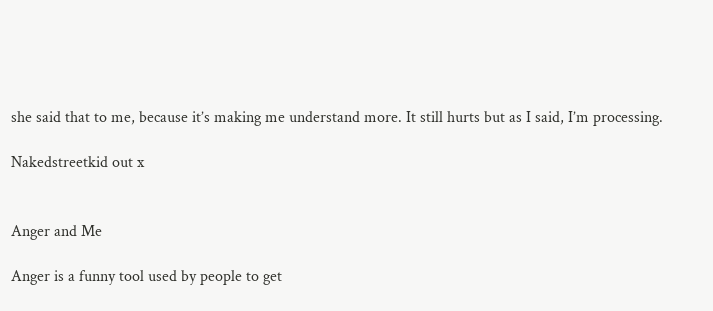she said that to me, because it’s making me understand more. It still hurts but as I said, I’m processing.

Nakedstreetkid out x


Anger and Me

Anger is a funny tool used by people to get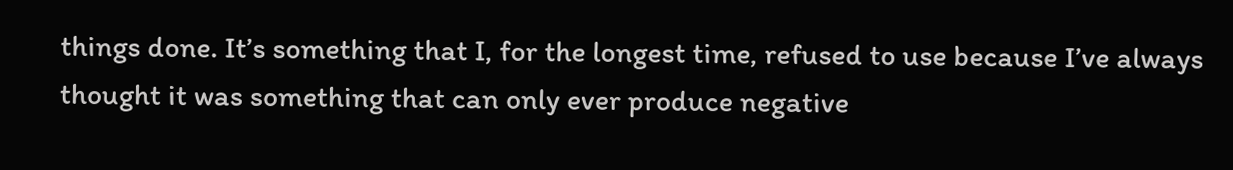things done. It’s something that I, for the longest time, refused to use because I’ve always thought it was something that can only ever produce negative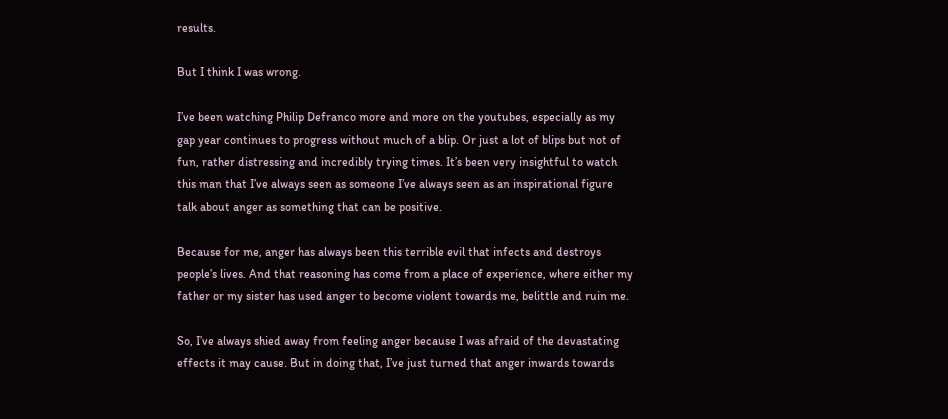results.

But I think I was wrong.

I’ve been watching Philip Defranco more and more on the youtubes, especially as my gap year continues to progress without much of a blip. Or just a lot of blips but not of fun, rather distressing and incredibly trying times. It’s been very insightful to watch this man that I’ve always seen as someone I’ve always seen as an inspirational figure talk about anger as something that can be positive.

Because for me, anger has always been this terrible evil that infects and destroys people’s lives. And that reasoning has come from a place of experience, where either my father or my sister has used anger to become violent towards me, belittle and ruin me.

So, I’ve always shied away from feeling anger because I was afraid of the devastating effects it may cause. But in doing that, I’ve just turned that anger inwards towards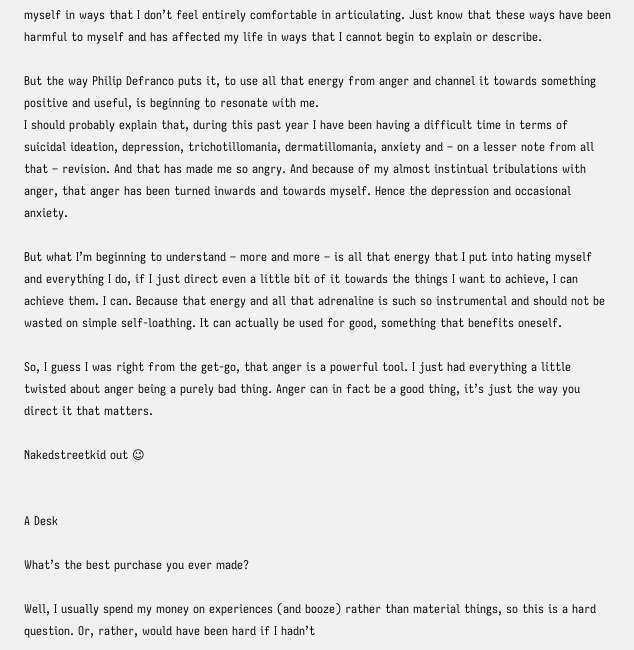myself in ways that I don’t feel entirely comfortable in articulating. Just know that these ways have been harmful to myself and has affected my life in ways that I cannot begin to explain or describe.

But the way Philip Defranco puts it, to use all that energy from anger and channel it towards something positive and useful, is beginning to resonate with me.
I should probably explain that, during this past year I have been having a difficult time in terms of suicidal ideation, depression, trichotillomania, dermatillomania, anxiety and – on a lesser note from all that – revision. And that has made me so angry. And because of my almost instintual tribulations with anger, that anger has been turned inwards and towards myself. Hence the depression and occasional anxiety.

But what I’m beginning to understand – more and more – is all that energy that I put into hating myself and everything I do, if I just direct even a little bit of it towards the things I want to achieve, I can achieve them. I can. Because that energy and all that adrenaline is such so instrumental and should not be wasted on simple self-loathing. It can actually be used for good, something that benefits oneself.

So, I guess I was right from the get-go, that anger is a powerful tool. I just had everything a little twisted about anger being a purely bad thing. Anger can in fact be a good thing, it’s just the way you direct it that matters.

Nakedstreetkid out 😉


A Desk

What’s the best purchase you ever made?

Well, I usually spend my money on experiences (and booze) rather than material things, so this is a hard question. Or, rather, would have been hard if I hadn’t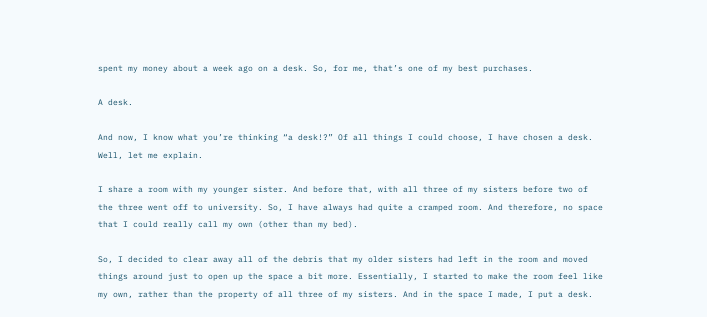spent my money about a week ago on a desk. So, for me, that’s one of my best purchases.

A desk.

And now, I know what you’re thinking “a desk!?” Of all things I could choose, I have chosen a desk. Well, let me explain.

I share a room with my younger sister. And before that, with all three of my sisters before two of the three went off to university. So, I have always had quite a cramped room. And therefore, no space that I could really call my own (other than my bed).

So, I decided to clear away all of the debris that my older sisters had left in the room and moved things around just to open up the space a bit more. Essentially, I started to make the room feel like my own, rather than the property of all three of my sisters. And in the space I made, I put a desk.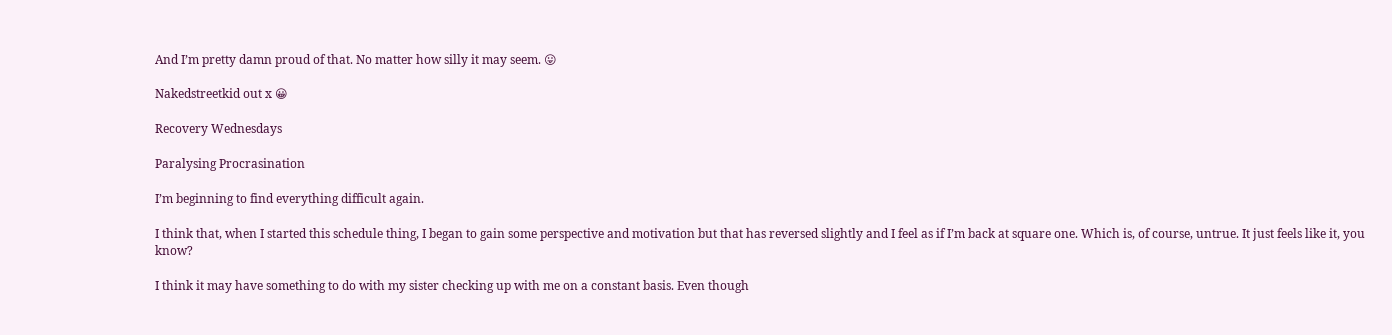And I’m pretty damn proud of that. No matter how silly it may seem. 😛

Nakedstreetkid out x 😀

Recovery Wednesdays

Paralysing Procrasination

I’m beginning to find everything difficult again.

I think that, when I started this schedule thing, I began to gain some perspective and motivation but that has reversed slightly and I feel as if I’m back at square one. Which is, of course, untrue. It just feels like it, you know?

I think it may have something to do with my sister checking up with me on a constant basis. Even though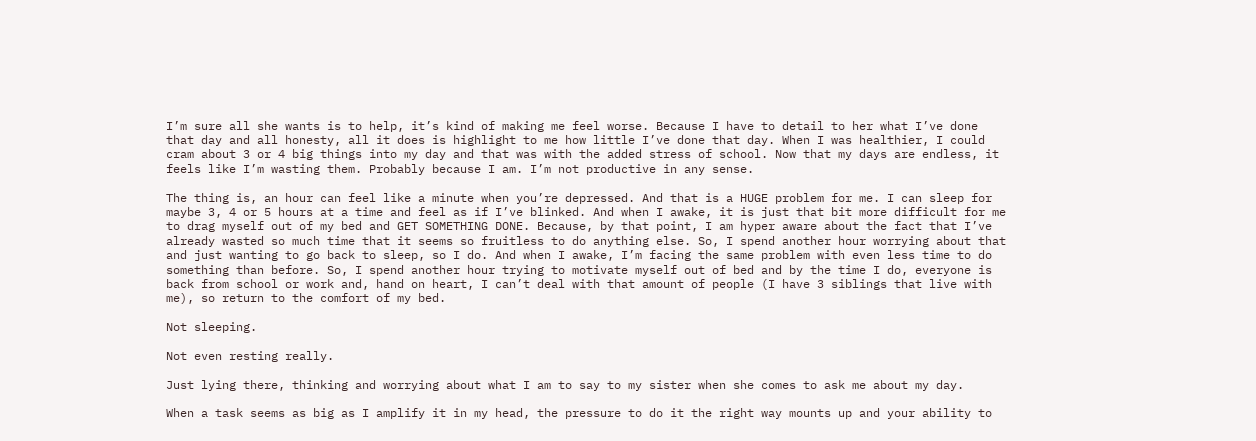I’m sure all she wants is to help, it’s kind of making me feel worse. Because I have to detail to her what I’ve done that day and all honesty, all it does is highlight to me how little I’ve done that day. When I was healthier, I could cram about 3 or 4 big things into my day and that was with the added stress of school. Now that my days are endless, it feels like I’m wasting them. Probably because I am. I’m not productive in any sense.

The thing is, an hour can feel like a minute when you’re depressed. And that is a HUGE problem for me. I can sleep for maybe 3, 4 or 5 hours at a time and feel as if I’ve blinked. And when I awake, it is just that bit more difficult for me to drag myself out of my bed and GET SOMETHING DONE. Because, by that point, I am hyper aware about the fact that I’ve already wasted so much time that it seems so fruitless to do anything else. So, I spend another hour worrying about that and just wanting to go back to sleep, so I do. And when I awake, I’m facing the same problem with even less time to do something than before. So, I spend another hour trying to motivate myself out of bed and by the time I do, everyone is back from school or work and, hand on heart, I can’t deal with that amount of people (I have 3 siblings that live with me), so return to the comfort of my bed.

Not sleeping.

Not even resting really.

Just lying there, thinking and worrying about what I am to say to my sister when she comes to ask me about my day.

When a task seems as big as I amplify it in my head, the pressure to do it the right way mounts up and your ability to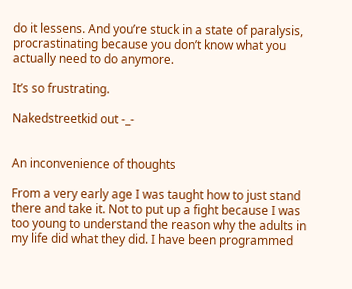do it lessens. And you’re stuck in a state of paralysis, procrastinating because you don’t know what you actually need to do anymore.

It’s so frustrating.

Nakedstreetkid out -_-


An inconvenience of thoughts

From a very early age I was taught how to just stand there and take it. Not to put up a fight because I was too young to understand the reason why the adults in my life did what they did. I have been programmed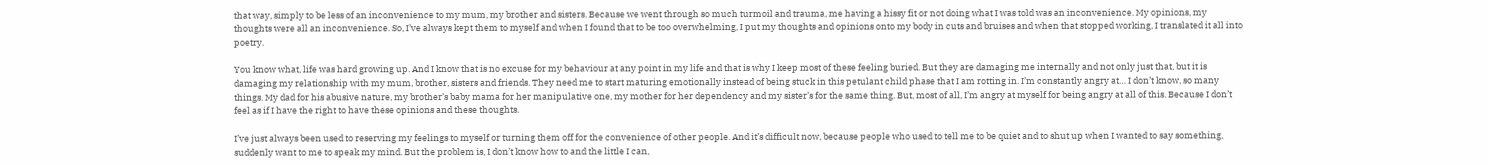that way, simply to be less of an inconvenience to my mum, my brother and sisters. Because we went through so much turmoil and trauma, me having a hissy fit or not doing what I was told was an inconvenience. My opinions, my thoughts were all an inconvenience. So, I’ve always kept them to myself and when I found that to be too overwhelming, I put my thoughts and opinions onto my body in cuts and bruises and when that stopped working, I translated it all into poetry.

You know what, life was hard growing up. And I know that is no excuse for my behaviour at any point in my life and that is why I keep most of these feeling buried. But they are damaging me internally and not only just that, but it is damaging my relationship with my mum, brother, sisters and friends. They need me to start maturing emotionally instead of being stuck in this petulant child phase that I am rotting in. I’m constantly angry at… I don’t know, so many things. My dad for his abusive nature, my brother’s baby mama for her manipulative one, my mother for her dependency and my sister’s for the same thing. But, most of all, I’m angry at myself for being angry at all of this. Because I don’t feel as if I have the right to have these opinions and these thoughts.

I’ve just always been used to reserving my feelings to myself or turning them off for the convenience of other people. And it’s difficult now, because people who used to tell me to be quiet and to shut up when I wanted to say something, suddenly want to me to speak my mind. But the problem is, I don’t know how to and the little I can,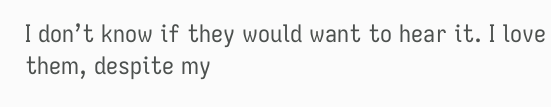I don’t know if they would want to hear it. I love them, despite my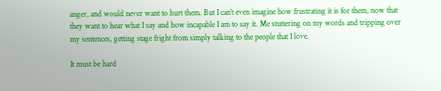anger, and would never want to hurt them. But I can’t even imagine how frustrating it is for them, now that they want to hear what I say and how incapable I am to say it. Me stuttering on my words and tripping over my sentences, getting stage fright from simply talking to the people that I love.

It must be hard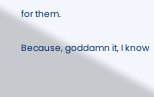for them.

Because, goddamn it, I know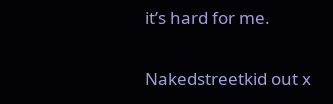it’s hard for me.

Nakedstreetkid out x